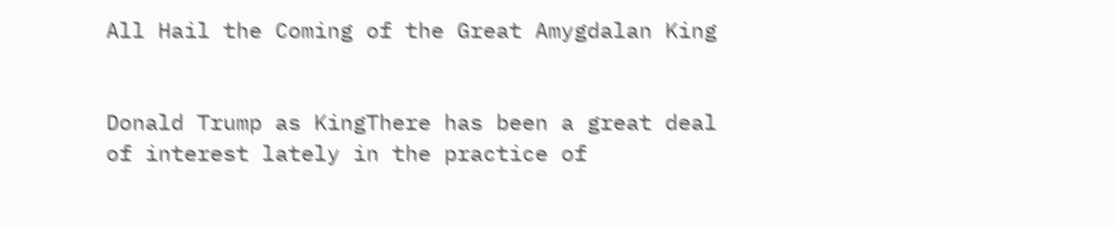All Hail the Coming of the Great Amygdalan King


Donald Trump as KingThere has been a great deal of interest lately in the practice of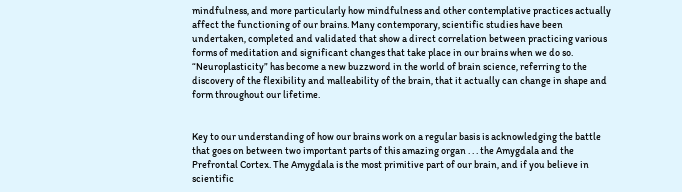mindfulness, and more particularly how mindfulness and other contemplative practices actually affect the functioning of our brains. Many contemporary, scientific studies have been undertaken, completed and validated that show a direct correlation between practicing various forms of meditation and significant changes that take place in our brains when we do so. “Neuroplasticity” has become a new buzzword in the world of brain science, referring to the discovery of the flexibility and malleability of the brain, that it actually can change in shape and form throughout our lifetime.


Key to our understanding of how our brains work on a regular basis is acknowledging the battle that goes on between two important parts of this amazing organ . . . the Amygdala and the Prefrontal Cortex. The Amygdala is the most primitive part of our brain, and if you believe in scientific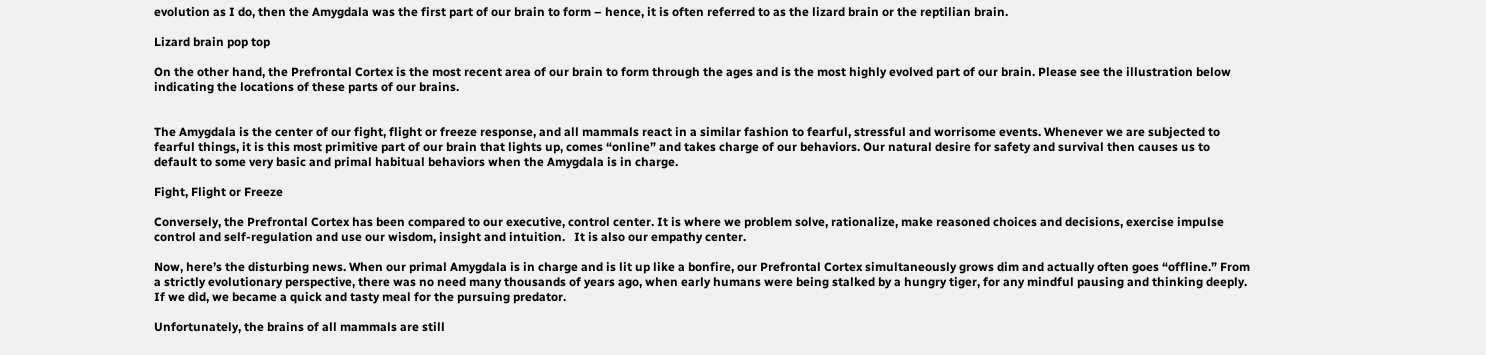evolution as I do, then the Amygdala was the first part of our brain to form – hence, it is often referred to as the lizard brain or the reptilian brain.

Lizard brain pop top

On the other hand, the Prefrontal Cortex is the most recent area of our brain to form through the ages and is the most highly evolved part of our brain. Please see the illustration below indicating the locations of these parts of our brains.


The Amygdala is the center of our fight, flight or freeze response, and all mammals react in a similar fashion to fearful, stressful and worrisome events. Whenever we are subjected to fearful things, it is this most primitive part of our brain that lights up, comes “online” and takes charge of our behaviors. Our natural desire for safety and survival then causes us to default to some very basic and primal habitual behaviors when the Amygdala is in charge.

Fight, Flight or Freeze

Conversely, the Prefrontal Cortex has been compared to our executive, control center. It is where we problem solve, rationalize, make reasoned choices and decisions, exercise impulse control and self-regulation and use our wisdom, insight and intuition.   It is also our empathy center.

Now, here’s the disturbing news. When our primal Amygdala is in charge and is lit up like a bonfire, our Prefrontal Cortex simultaneously grows dim and actually often goes “offline.” From a strictly evolutionary perspective, there was no need many thousands of years ago, when early humans were being stalked by a hungry tiger, for any mindful pausing and thinking deeply. If we did, we became a quick and tasty meal for the pursuing predator.

Unfortunately, the brains of all mammals are still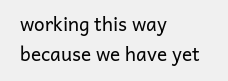working this way because we have yet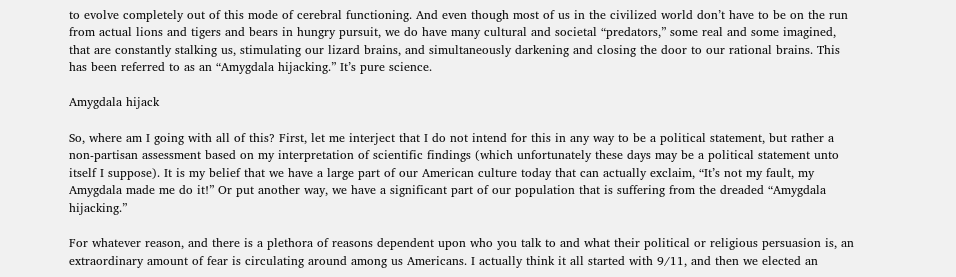to evolve completely out of this mode of cerebral functioning. And even though most of us in the civilized world don’t have to be on the run from actual lions and tigers and bears in hungry pursuit, we do have many cultural and societal “predators,” some real and some imagined, that are constantly stalking us, stimulating our lizard brains, and simultaneously darkening and closing the door to our rational brains. This has been referred to as an “Amygdala hijacking.” It’s pure science.

Amygdala hijack

So, where am I going with all of this? First, let me interject that I do not intend for this in any way to be a political statement, but rather a non-partisan assessment based on my interpretation of scientific findings (which unfortunately these days may be a political statement unto itself I suppose). It is my belief that we have a large part of our American culture today that can actually exclaim, “It’s not my fault, my Amygdala made me do it!” Or put another way, we have a significant part of our population that is suffering from the dreaded “Amygdala hijacking.”

For whatever reason, and there is a plethora of reasons dependent upon who you talk to and what their political or religious persuasion is, an extraordinary amount of fear is circulating around among us Americans. I actually think it all started with 9/11, and then we elected an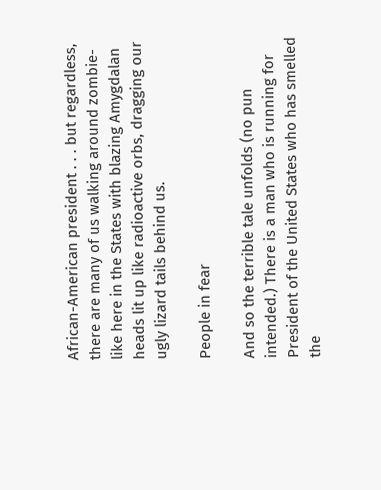African-American president . . . but regardless, there are many of us walking around zombie-like here in the States with blazing Amygdalan heads lit up like radioactive orbs, dragging our ugly lizard tails behind us.

People in fear

And so the terrible tale unfolds (no pun intended.) There is a man who is running for President of the United States who has smelled the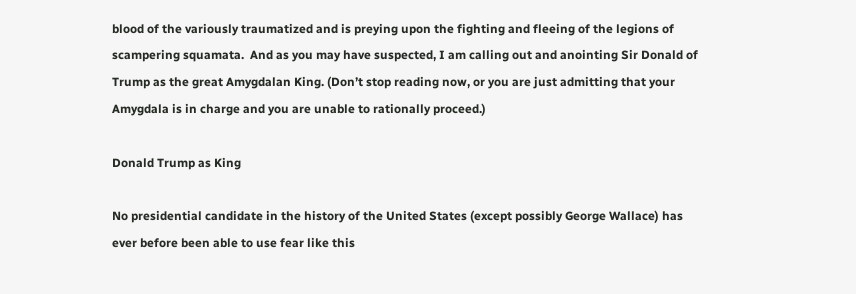blood of the variously traumatized and is preying upon the fighting and fleeing of the legions of scampering squamata.  And as you may have suspected, I am calling out and anointing Sir Donald of Trump as the great Amygdalan King. (Don’t stop reading now, or you are just admitting that your Amygdala is in charge and you are unable to rationally proceed.)

Donald Trump as King

No presidential candidate in the history of the United States (except possibly George Wallace) has ever before been able to use fear like this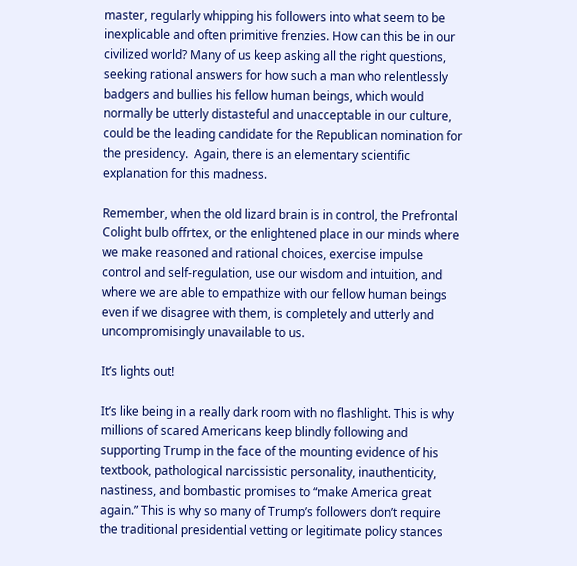master, regularly whipping his followers into what seem to be inexplicable and often primitive frenzies. How can this be in our civilized world? Many of us keep asking all the right questions, seeking rational answers for how such a man who relentlessly badgers and bullies his fellow human beings, which would normally be utterly distasteful and unacceptable in our culture, could be the leading candidate for the Republican nomination for the presidency.  Again, there is an elementary scientific explanation for this madness.

Remember, when the old lizard brain is in control, the Prefrontal Colight bulb offrtex, or the enlightened place in our minds where we make reasoned and rational choices, exercise impulse control and self-regulation, use our wisdom and intuition, and where we are able to empathize with our fellow human beings even if we disagree with them, is completely and utterly and uncompromisingly unavailable to us.

It’s lights out!

It’s like being in a really dark room with no flashlight. This is why millions of scared Americans keep blindly following and supporting Trump in the face of the mounting evidence of his textbook, pathological narcissistic personality, inauthenticity, nastiness, and bombastic promises to “make America great again.” This is why so many of Trump’s followers don’t require the traditional presidential vetting or legitimate policy stances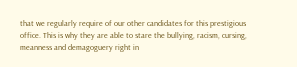that we regularly require of our other candidates for this prestigious office. This is why they are able to stare the bullying, racism, cursing, meanness and demagoguery right in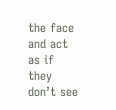the face and act as if they don’t see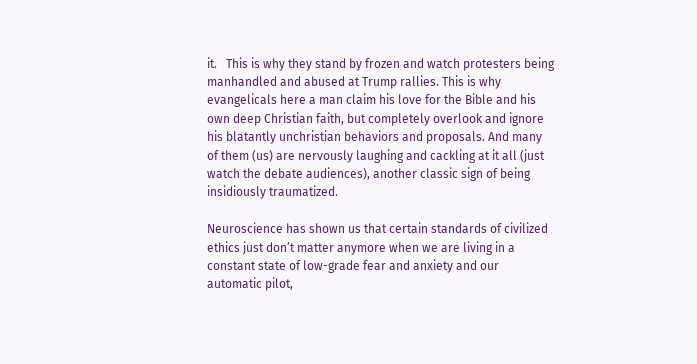it.   This is why they stand by frozen and watch protesters being manhandled and abused at Trump rallies. This is why evangelicals here a man claim his love for the Bible and his own deep Christian faith, but completely overlook and ignore his blatantly unchristian behaviors and proposals. And many of them (us) are nervously laughing and cackling at it all (just watch the debate audiences), another classic sign of being insidiously traumatized.

Neuroscience has shown us that certain standards of civilized ethics just don’t matter anymore when we are living in a constant state of low-grade fear and anxiety and our automatic pilot,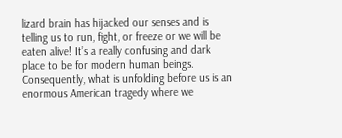lizard brain has hijacked our senses and is telling us to run, fight, or freeze or we will be eaten alive! It’s a really confusing and dark place to be for modern human beings. Consequently, what is unfolding before us is an enormous American tragedy where we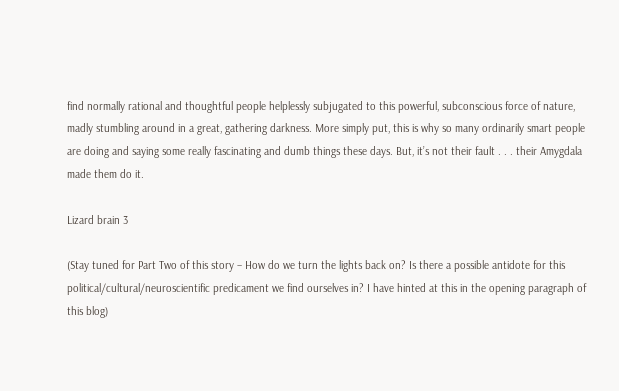find normally rational and thoughtful people helplessly subjugated to this powerful, subconscious force of nature, madly stumbling around in a great, gathering darkness. More simply put, this is why so many ordinarily smart people are doing and saying some really fascinating and dumb things these days. But, it’s not their fault . . . their Amygdala made them do it.

Lizard brain 3

(Stay tuned for Part Two of this story – How do we turn the lights back on? Is there a possible antidote for this political/cultural/neuroscientific predicament we find ourselves in? I have hinted at this in the opening paragraph of this blog)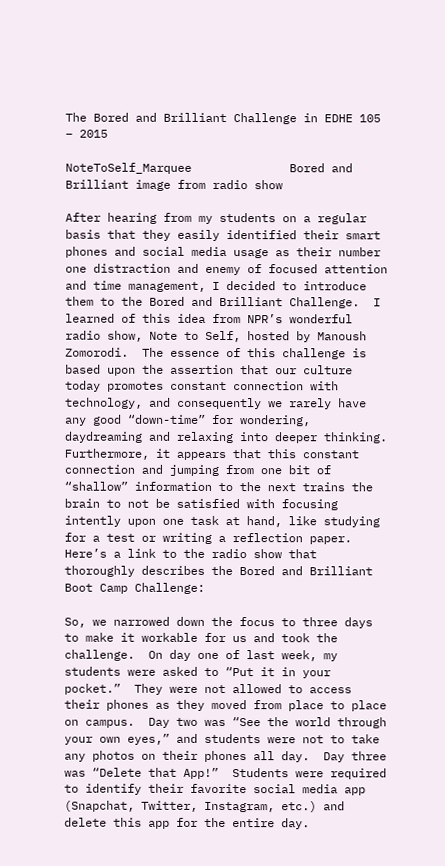The Bored and Brilliant Challenge in EDHE 105 – 2015

NoteToSelf_Marquee              Bored and Brilliant image from radio show

After hearing from my students on a regular basis that they easily identified their smart phones and social media usage as their number one distraction and enemy of focused attention and time management, I decided to introduce them to the Bored and Brilliant Challenge.  I learned of this idea from NPR’s wonderful radio show, Note to Self, hosted by Manoush Zomorodi.  The essence of this challenge is based upon the assertion that our culture today promotes constant connection with technology, and consequently we rarely have any good “down-time” for wondering, daydreaming and relaxing into deeper thinking.  Furthermore, it appears that this constant connection and jumping from one bit of “shallow” information to the next trains the brain to not be satisfied with focusing intently upon one task at hand, like studying for a test or writing a reflection paper.  Here’s a link to the radio show that thoroughly describes the Bored and Brilliant Boot Camp Challenge:

So, we narrowed down the focus to three days to make it workable for us and took the challenge.  On day one of last week, my students were asked to “Put it in your pocket.”  They were not allowed to access their phones as they moved from place to place on campus.  Day two was “See the world through your own eyes,” and students were not to take any photos on their phones all day.  Day three was “Delete that App!”  Students were required to identify their favorite social media app (Snapchat, Twitter, Instagram, etc.) and delete this app for the entire day.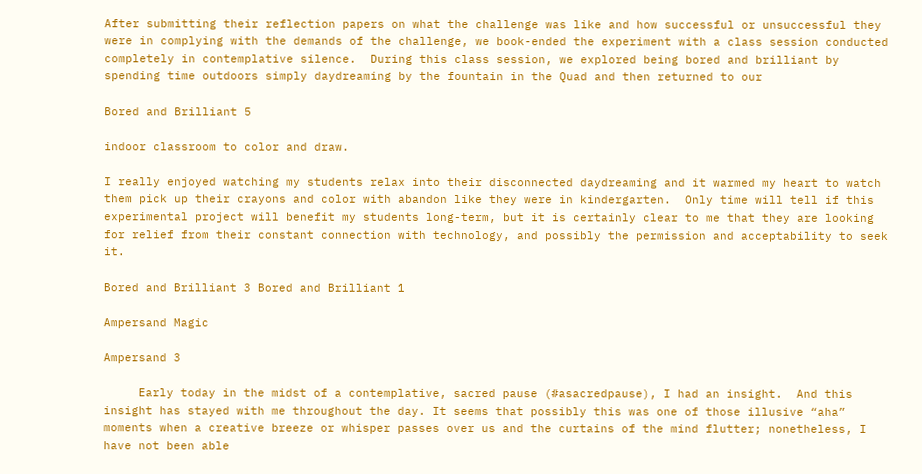After submitting their reflection papers on what the challenge was like and how successful or unsuccessful they were in complying with the demands of the challenge, we book-ended the experiment with a class session conducted completely in contemplative silence.  During this class session, we explored being bored and brilliant by spending time outdoors simply daydreaming by the fountain in the Quad and then returned to our

Bored and Brilliant 5

indoor classroom to color and draw.

I really enjoyed watching my students relax into their disconnected daydreaming and it warmed my heart to watch them pick up their crayons and color with abandon like they were in kindergarten.  Only time will tell if this experimental project will benefit my students long-term, but it is certainly clear to me that they are looking for relief from their constant connection with technology, and possibly the permission and acceptability to seek it.

Bored and Brilliant 3 Bored and Brilliant 1

Ampersand Magic

Ampersand 3

     Early today in the midst of a contemplative, sacred pause (#asacredpause), I had an insight.  And this insight has stayed with me throughout the day. It seems that possibly this was one of those illusive “aha” moments when a creative breeze or whisper passes over us and the curtains of the mind flutter; nonetheless, I have not been able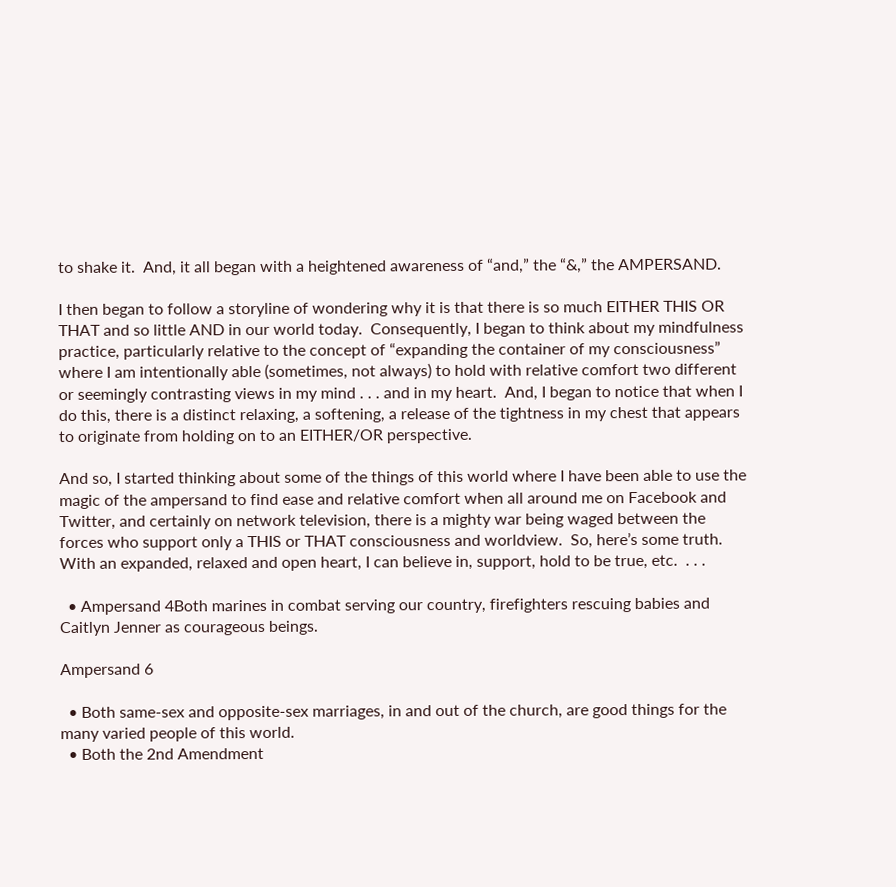to shake it.  And, it all began with a heightened awareness of “and,” the “&,” the AMPERSAND.

I then began to follow a storyline of wondering why it is that there is so much EITHER THIS OR THAT and so little AND in our world today.  Consequently, I began to think about my mindfulness practice, particularly relative to the concept of “expanding the container of my consciousness” where I am intentionally able (sometimes, not always) to hold with relative comfort two different or seemingly contrasting views in my mind . . . and in my heart.  And, I began to notice that when I do this, there is a distinct relaxing, a softening, a release of the tightness in my chest that appears to originate from holding on to an EITHER/OR perspective.

And so, I started thinking about some of the things of this world where I have been able to use the magic of the ampersand to find ease and relative comfort when all around me on Facebook and Twitter, and certainly on network television, there is a mighty war being waged between the forces who support only a THIS or THAT consciousness and worldview.  So, here’s some truth. With an expanded, relaxed and open heart, I can believe in, support, hold to be true, etc.  . . .

  • Ampersand 4Both marines in combat serving our country, firefighters rescuing babies and Caitlyn Jenner as courageous beings.

Ampersand 6

  • Both same-sex and opposite-sex marriages, in and out of the church, are good things for the many varied people of this world.
  • Both the 2nd Amendment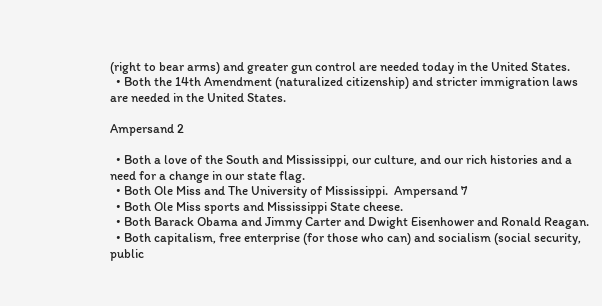(right to bear arms) and greater gun control are needed today in the United States.
  • Both the 14th Amendment (naturalized citizenship) and stricter immigration laws are needed in the United States.

Ampersand 2

  • Both a love of the South and Mississippi, our culture, and our rich histories and a need for a change in our state flag.
  • Both Ole Miss and The University of Mississippi.  Ampersand 7
  • Both Ole Miss sports and Mississippi State cheese.
  • Both Barack Obama and Jimmy Carter and Dwight Eisenhower and Ronald Reagan.
  • Both capitalism, free enterprise (for those who can) and socialism (social security, public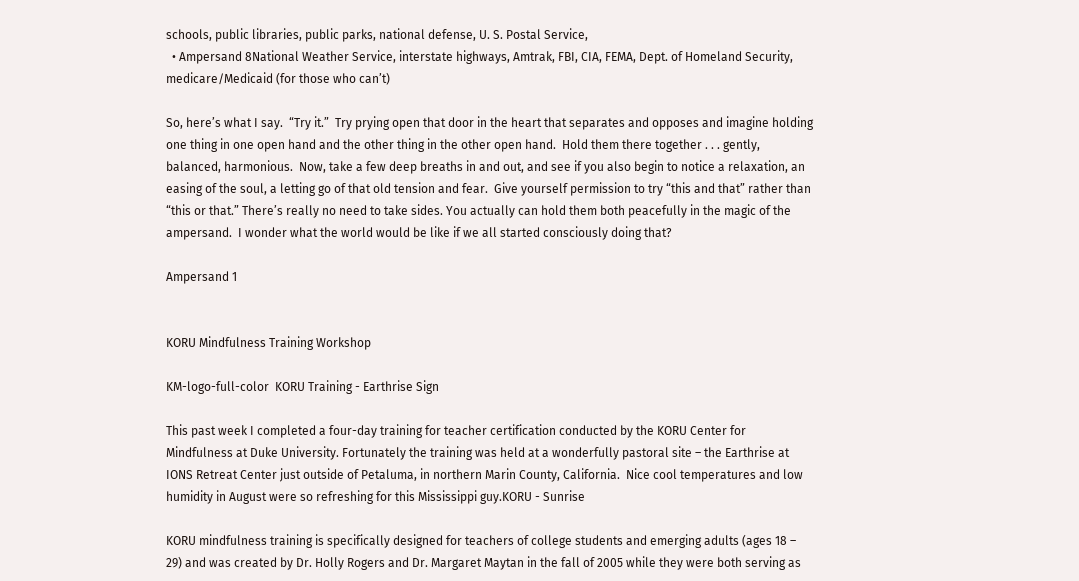schools, public libraries, public parks, national defense, U. S. Postal Service,
  • Ampersand 8National Weather Service, interstate highways, Amtrak, FBI, CIA, FEMA, Dept. of Homeland Security, medicare/Medicaid (for those who can’t)

So, here’s what I say.  “Try it.”  Try prying open that door in the heart that separates and opposes and imagine holding one thing in one open hand and the other thing in the other open hand.  Hold them there together . . . gently, balanced, harmonious.  Now, take a few deep breaths in and out, and see if you also begin to notice a relaxation, an easing of the soul, a letting go of that old tension and fear.  Give yourself permission to try “this and that” rather than “this or that.” There’s really no need to take sides. You actually can hold them both peacefully in the magic of the ampersand.  I wonder what the world would be like if we all started consciously doing that?

Ampersand 1


KORU Mindfulness Training Workshop

KM-logo-full-color  KORU Training - Earthrise Sign

This past week I completed a four-day training for teacher certification conducted by the KORU Center for Mindfulness at Duke University. Fortunately the training was held at a wonderfully pastoral site – the Earthrise at IONS Retreat Center just outside of Petaluma, in northern Marin County, California.  Nice cool temperatures and low humidity in August were so refreshing for this Mississippi guy.KORU - Sunrise

KORU mindfulness training is specifically designed for teachers of college students and emerging adults (ages 18 – 29) and was created by Dr. Holly Rogers and Dr. Margaret Maytan in the fall of 2005 while they were both serving as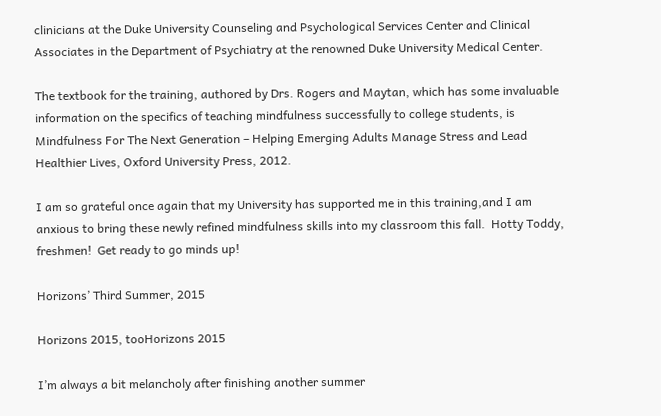clinicians at the Duke University Counseling and Psychological Services Center and Clinical Associates in the Department of Psychiatry at the renowned Duke University Medical Center.

The textbook for the training, authored by Drs. Rogers and Maytan, which has some invaluable information on the specifics of teaching mindfulness successfully to college students, is Mindfulness For The Next Generation – Helping Emerging Adults Manage Stress and Lead Healthier Lives, Oxford University Press, 2012.

I am so grateful once again that my University has supported me in this training,and I am anxious to bring these newly refined mindfulness skills into my classroom this fall.  Hotty Toddy, freshmen!  Get ready to go minds up!

Horizons’ Third Summer, 2015

Horizons 2015, tooHorizons 2015

I’m always a bit melancholy after finishing another summer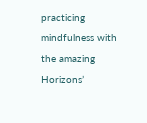practicing mindfulness with the amazing Horizons’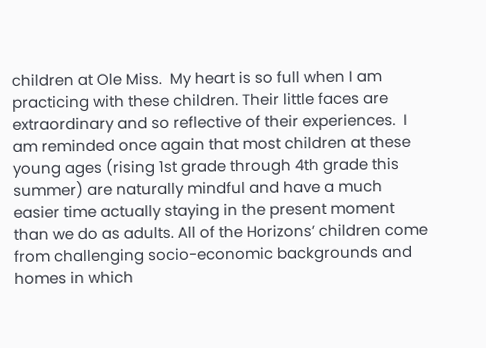children at Ole Miss.  My heart is so full when I am practicing with these children. Their little faces are extraordinary and so reflective of their experiences.  I am reminded once again that most children at these young ages (rising 1st grade through 4th grade this summer) are naturally mindful and have a much easier time actually staying in the present moment than we do as adults. All of the Horizons’ children come from challenging socio-economic backgrounds and homes in which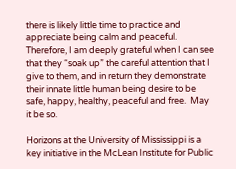there is likely little time to practice and appreciate being calm and peaceful. Therefore, I am deeply grateful when I can see that they “soak up” the careful attention that I give to them, and in return they demonstrate their innate little human being desire to be safe, happy, healthy, peaceful and free.  May it be so.

Horizons at the University of Mississippi is a key initiative in the McLean Institute for Public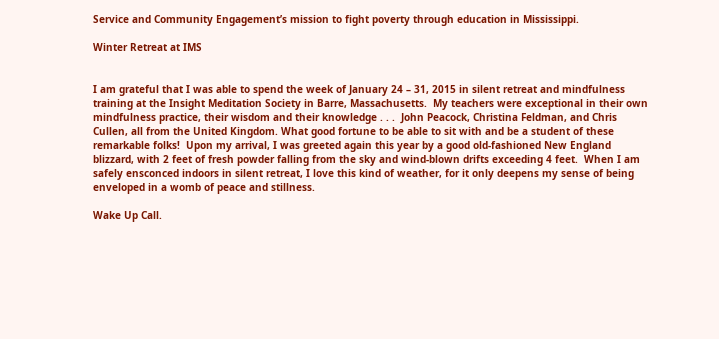Service and Community Engagement’s mission to fight poverty through education in Mississippi.

Winter Retreat at IMS


I am grateful that I was able to spend the week of January 24 – 31, 2015 in silent retreat and mindfulness training at the Insight Meditation Society in Barre, Massachusetts.  My teachers were exceptional in their own mindfulness practice, their wisdom and their knowledge . . .  John Peacock, Christina Feldman, and Chris Cullen, all from the United Kingdom. What good fortune to be able to sit with and be a student of these remarkable folks!  Upon my arrival, I was greeted again this year by a good old-fashioned New England blizzard, with 2 feet of fresh powder falling from the sky and wind-blown drifts exceeding 4 feet.  When I am safely ensconced indoors in silent retreat, I love this kind of weather, for it only deepens my sense of being enveloped in a womb of peace and stillness.

Wake Up Call.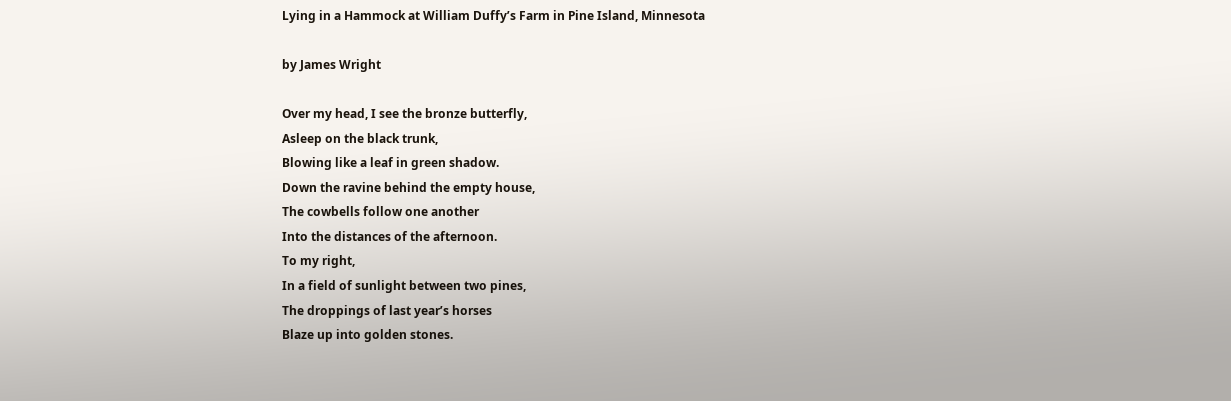Lying in a Hammock at William Duffy’s Farm in Pine Island, Minnesota

by James Wright

Over my head, I see the bronze butterfly,
Asleep on the black trunk,
Blowing like a leaf in green shadow.
Down the ravine behind the empty house,
The cowbells follow one another
Into the distances of the afternoon.
To my right,
In a field of sunlight between two pines,
The droppings of last year’s horses
Blaze up into golden stones.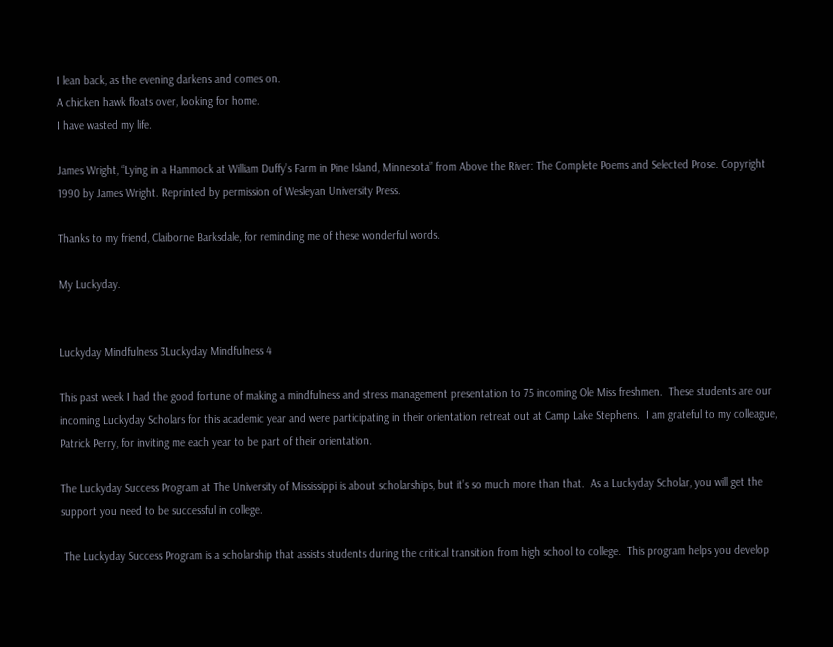I lean back, as the evening darkens and comes on.
A chicken hawk floats over, looking for home.
I have wasted my life.

James Wright, “Lying in a Hammock at William Duffy’s Farm in Pine Island, Minnesota” from Above the River: The Complete Poems and Selected Prose. Copyright 1990 by James Wright. Reprinted by permission of Wesleyan University Press.

Thanks to my friend, Claiborne Barksdale, for reminding me of these wonderful words.

My Luckyday.


Luckyday Mindfulness 3Luckyday Mindfulness 4

This past week I had the good fortune of making a mindfulness and stress management presentation to 75 incoming Ole Miss freshmen.  These students are our incoming Luckyday Scholars for this academic year and were participating in their orientation retreat out at Camp Lake Stephens.  I am grateful to my colleague, Patrick Perry, for inviting me each year to be part of their orientation.

The Luckyday Success Program at The University of Mississippi is about scholarships, but it’s so much more than that.  As a Luckyday Scholar, you will get the support you need to be successful in college.

 The Luckyday Success Program is a scholarship that assists students during the critical transition from high school to college.  This program helps you develop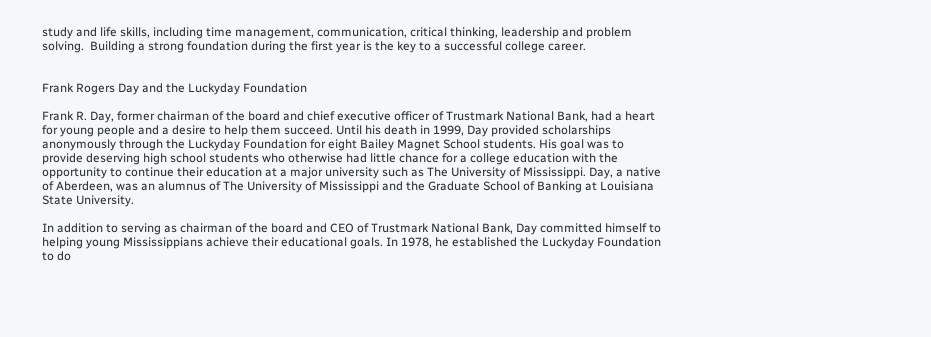study and life skills, including time management, communication, critical thinking, leadership and problem solving.  Building a strong foundation during the first year is the key to a successful college career.


Frank Rogers Day and the Luckyday Foundation

Frank R. Day, former chairman of the board and chief executive officer of Trustmark National Bank, had a heart for young people and a desire to help them succeed. Until his death in 1999, Day provided scholarships anonymously through the Luckyday Foundation for eight Bailey Magnet School students. His goal was to provide deserving high school students who otherwise had little chance for a college education with the opportunity to continue their education at a major university such as The University of Mississippi. Day, a native of Aberdeen, was an alumnus of The University of Mississippi and the Graduate School of Banking at Louisiana State University.

In addition to serving as chairman of the board and CEO of Trustmark National Bank, Day committed himself to helping young Mississippians achieve their educational goals. In 1978, he established the Luckyday Foundation to do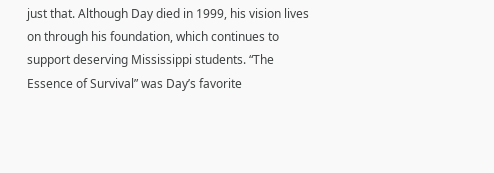just that. Although Day died in 1999, his vision lives on through his foundation, which continues to support deserving Mississippi students. “The Essence of Survival” was Day’s favorite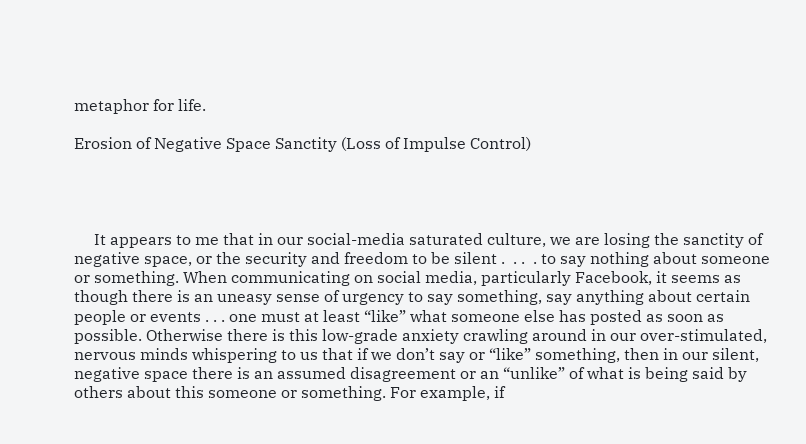metaphor for life.

Erosion of Negative Space Sanctity (Loss of Impulse Control)




     It appears to me that in our social-media saturated culture, we are losing the sanctity of negative space, or the security and freedom to be silent .  . .  . to say nothing about someone or something. When communicating on social media, particularly Facebook, it seems as though there is an uneasy sense of urgency to say something, say anything about certain people or events . . . one must at least “like” what someone else has posted as soon as possible. Otherwise there is this low-grade anxiety crawling around in our over-stimulated, nervous minds whispering to us that if we don’t say or “like” something, then in our silent, negative space there is an assumed disagreement or an “unlike” of what is being said by others about this someone or something. For example, if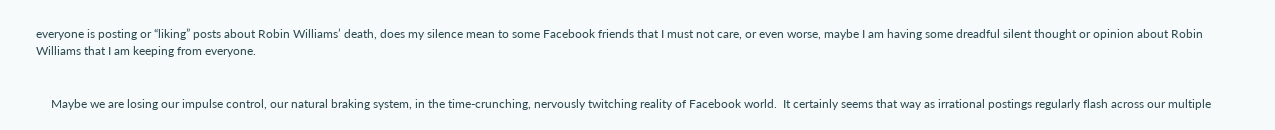everyone is posting or “liking” posts about Robin Williams’ death, does my silence mean to some Facebook friends that I must not care, or even worse, maybe I am having some dreadful silent thought or opinion about Robin Williams that I am keeping from everyone.


     Maybe we are losing our impulse control, our natural braking system, in the time-crunching, nervously twitching reality of Facebook world.  It certainly seems that way as irrational postings regularly flash across our multiple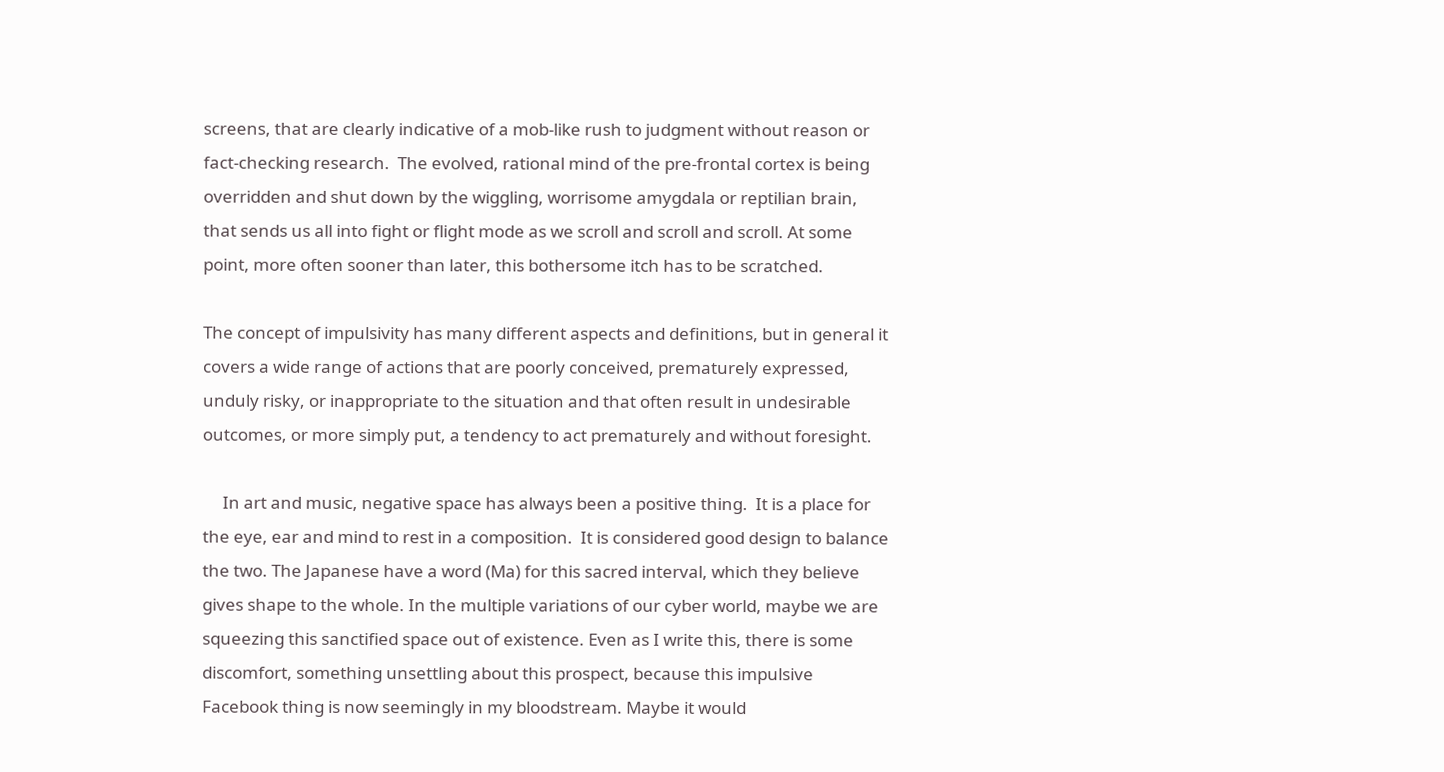screens, that are clearly indicative of a mob-like rush to judgment without reason or fact-checking research.  The evolved, rational mind of the pre-frontal cortex is being overridden and shut down by the wiggling, worrisome amygdala or reptilian brain, that sends us all into fight or flight mode as we scroll and scroll and scroll. At some point, more often sooner than later, this bothersome itch has to be scratched.

The concept of impulsivity has many different aspects and definitions, but in general it covers a wide range of actions that are poorly conceived, prematurely expressed, unduly risky, or inappropriate to the situation and that often result in undesirable outcomes, or more simply put, a tendency to act prematurely and without foresight.

     In art and music, negative space has always been a positive thing.  It is a place for the eye, ear and mind to rest in a composition.  It is considered good design to balance the two. The Japanese have a word (Ma) for this sacred interval, which they believe gives shape to the whole. In the multiple variations of our cyber world, maybe we are squeezing this sanctified space out of existence. Even as I write this, there is some discomfort, something unsettling about this prospect, because this impulsive Facebook thing is now seemingly in my bloodstream. Maybe it would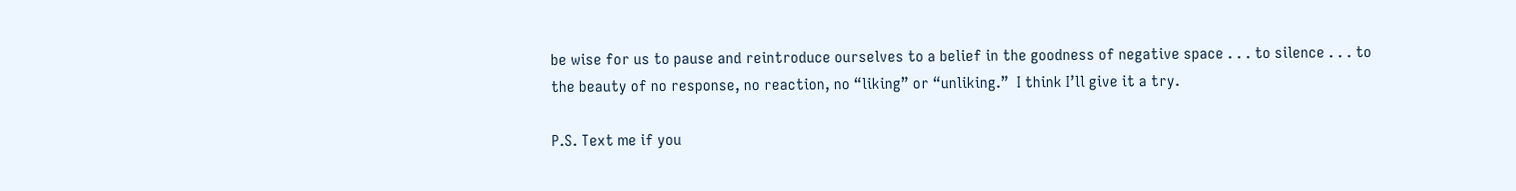be wise for us to pause and reintroduce ourselves to a belief in the goodness of negative space . . . to silence . . . to the beauty of no response, no reaction, no “liking” or “unliking.”  I think I’ll give it a try.

P.S. Text me if you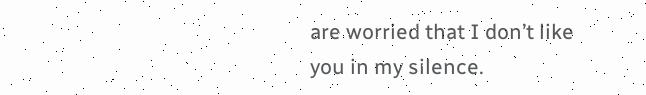are worried that I don’t like you in my silence.